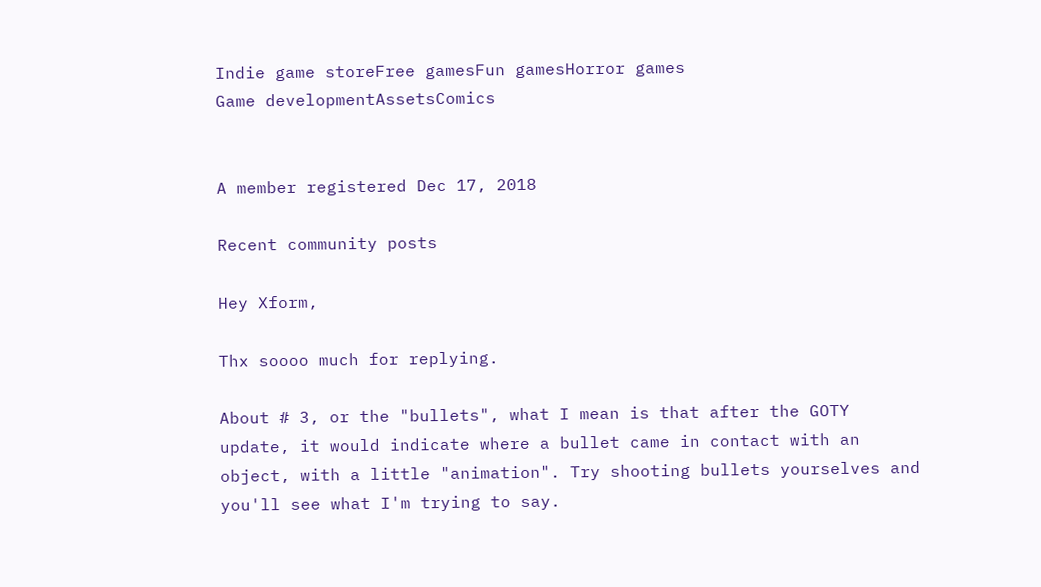Indie game storeFree gamesFun gamesHorror games
Game developmentAssetsComics


A member registered Dec 17, 2018

Recent community posts

Hey Xform,

Thx soooo much for replying.

About # 3, or the "bullets", what I mean is that after the GOTY update, it would indicate where a bullet came in contact with an object, with a little "animation". Try shooting bullets yourselves and you'll see what I'm trying to say.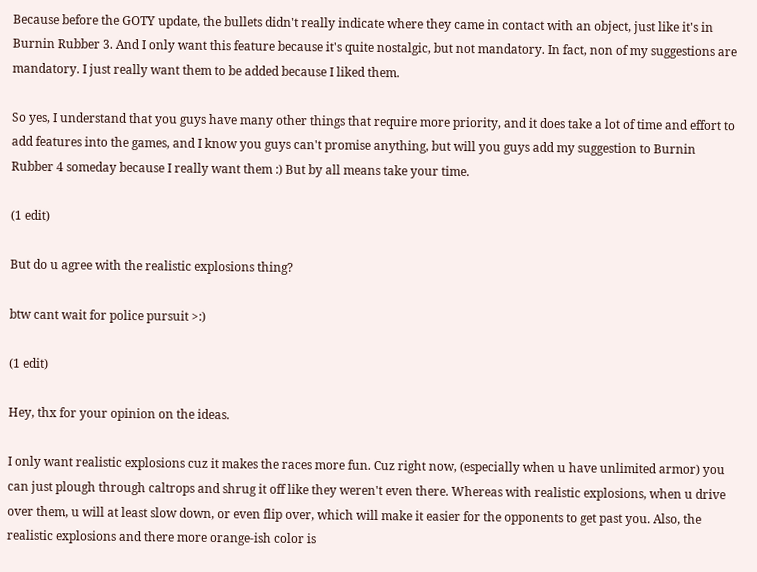Because before the GOTY update, the bullets didn't really indicate where they came in contact with an object, just like it's in Burnin Rubber 3. And I only want this feature because it's quite nostalgic, but not mandatory. In fact, non of my suggestions are mandatory. I just really want them to be added because I liked them.

So yes, I understand that you guys have many other things that require more priority, and it does take a lot of time and effort to add features into the games, and I know you guys can't promise anything, but will you guys add my suggestion to Burnin Rubber 4 someday because I really want them :) But by all means take your time.

(1 edit)

But do u agree with the realistic explosions thing?

btw cant wait for police pursuit >:)

(1 edit)

Hey, thx for your opinion on the ideas.

I only want realistic explosions cuz it makes the races more fun. Cuz right now, (especially when u have unlimited armor) you can just plough through caltrops and shrug it off like they weren't even there. Whereas with realistic explosions, when u drive over them, u will at least slow down, or even flip over, which will make it easier for the opponents to get past you. Also, the realistic explosions and there more orange-ish color is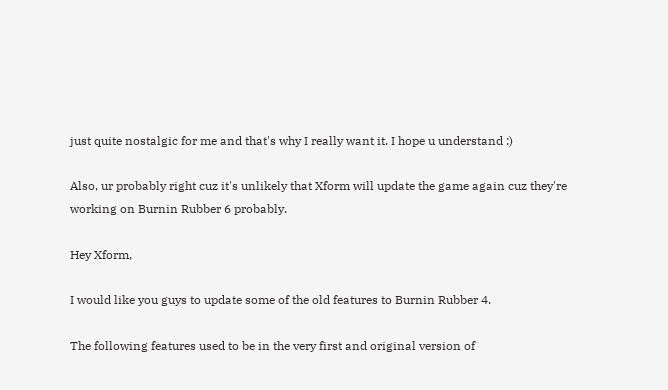just quite nostalgic for me and that's why I really want it. I hope u understand :)

Also, ur probably right cuz it's unlikely that Xform will update the game again cuz they're working on Burnin Rubber 6 probably.

Hey Xform,

I would like you guys to update some of the old features to Burnin Rubber 4.

The following features used to be in the very first and original version of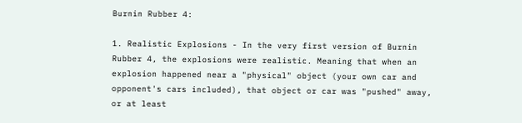Burnin Rubber 4:

1. Realistic Explosions - In the very first version of Burnin Rubber 4, the explosions were realistic. Meaning that when an explosion happened near a "physical" object (your own car and opponent's cars included), that object or car was "pushed" away, or at least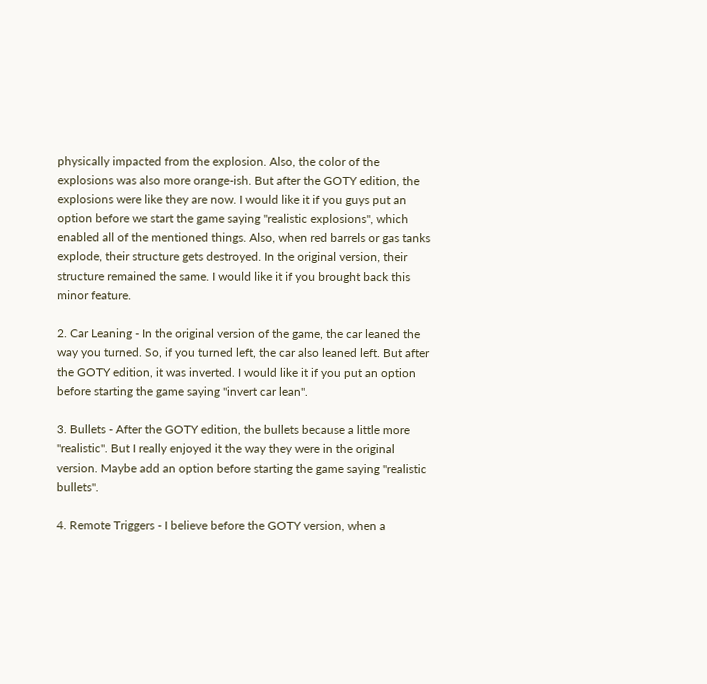physically impacted from the explosion. Also, the color of the explosions was also more orange-ish. But after the GOTY edition, the explosions were like they are now. I would like it if you guys put an option before we start the game saying "realistic explosions", which enabled all of the mentioned things. Also, when red barrels or gas tanks explode, their structure gets destroyed. In the original version, their structure remained the same. I would like it if you brought back this minor feature.

2. Car Leaning - In the original version of the game, the car leaned the way you turned. So, if you turned left, the car also leaned left. But after the GOTY edition, it was inverted. I would like it if you put an option before starting the game saying "invert car lean".

3. Bullets - After the GOTY edition, the bullets because a little more "realistic". But I really enjoyed it the way they were in the original version. Maybe add an option before starting the game saying "realistic bullets".

4. Remote Triggers - I believe before the GOTY version, when a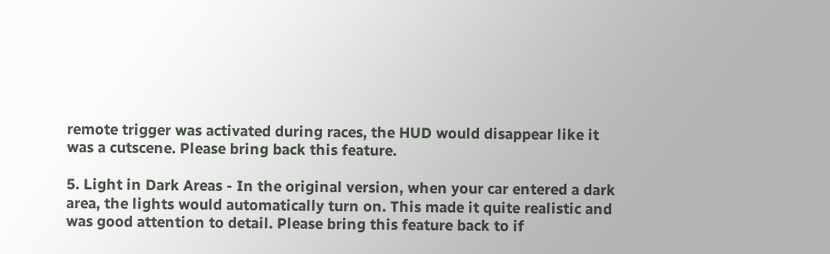remote trigger was activated during races, the HUD would disappear like it was a cutscene. Please bring back this feature.

5. Light in Dark Areas - In the original version, when your car entered a dark area, the lights would automatically turn on. This made it quite realistic and was good attention to detail. Please bring this feature back to if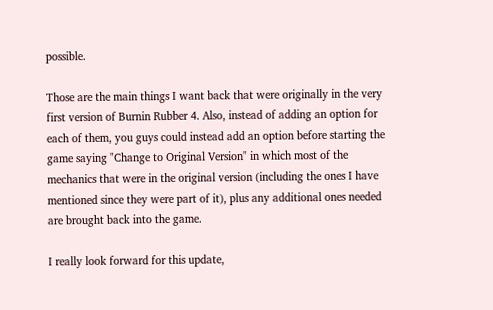possible.

Those are the main things I want back that were originally in the very first version of Burnin Rubber 4. Also, instead of adding an option for each of them, you guys could instead add an option before starting the game saying "Change to Original Version" in which most of the mechanics that were in the original version (including the ones I have mentioned since they were part of it), plus any additional ones needed are brought back into the game.

I really look forward for this update,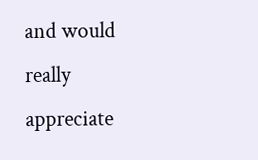and would really appreciate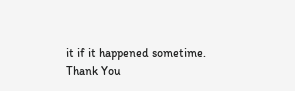it if it happened sometime. Thank You